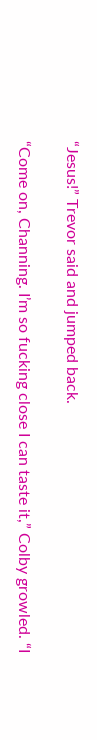“Jesus!” Trevor said and jumped back.

“Come on, Channing. I’m so fucking close I can taste it,” Colby growled. “I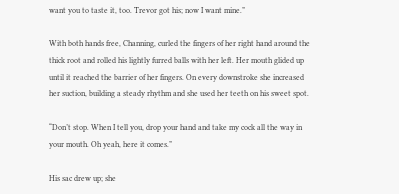want you to taste it, too. Trevor got his; now I want mine.”

With both hands free, Channing, curled the fingers of her right hand around the thick root and rolled his lightly furred balls with her left. Her mouth glided up until it reached the barrier of her fingers. On every downstroke she increased her suction, building a steady rhythm and she used her teeth on his sweet spot.

“Don’t stop. When I tell you, drop your hand and take my cock all the way in your mouth. Oh yeah, here it comes.”

His sac drew up; she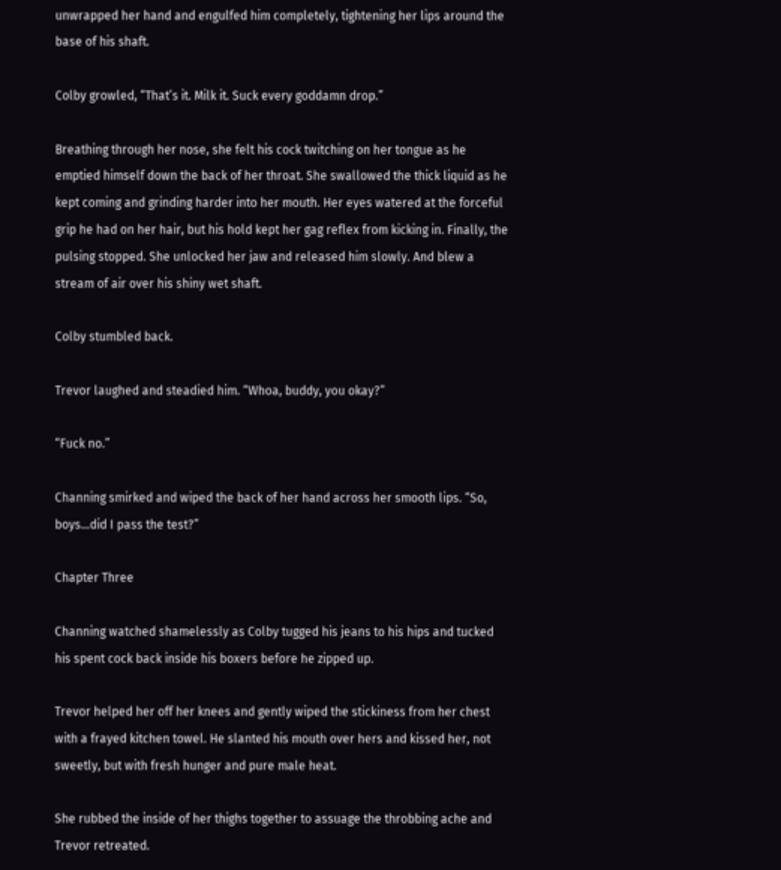unwrapped her hand and engulfed him completely, tightening her lips around the base of his shaft.

Colby growled, “That’s it. Milk it. Suck every goddamn drop.”

Breathing through her nose, she felt his cock twitching on her tongue as he emptied himself down the back of her throat. She swallowed the thick liquid as he kept coming and grinding harder into her mouth. Her eyes watered at the forceful grip he had on her hair, but his hold kept her gag reflex from kicking in. Finally, the pulsing stopped. She unlocked her jaw and released him slowly. And blew a stream of air over his shiny wet shaft.

Colby stumbled back.

Trevor laughed and steadied him. “Whoa, buddy, you okay?”

“Fuck no.”

Channing smirked and wiped the back of her hand across her smooth lips. “So, boys…did I pass the test?”

Chapter Three

Channing watched shamelessly as Colby tugged his jeans to his hips and tucked his spent cock back inside his boxers before he zipped up.

Trevor helped her off her knees and gently wiped the stickiness from her chest with a frayed kitchen towel. He slanted his mouth over hers and kissed her, not sweetly, but with fresh hunger and pure male heat.

She rubbed the inside of her thighs together to assuage the throbbing ache and Trevor retreated.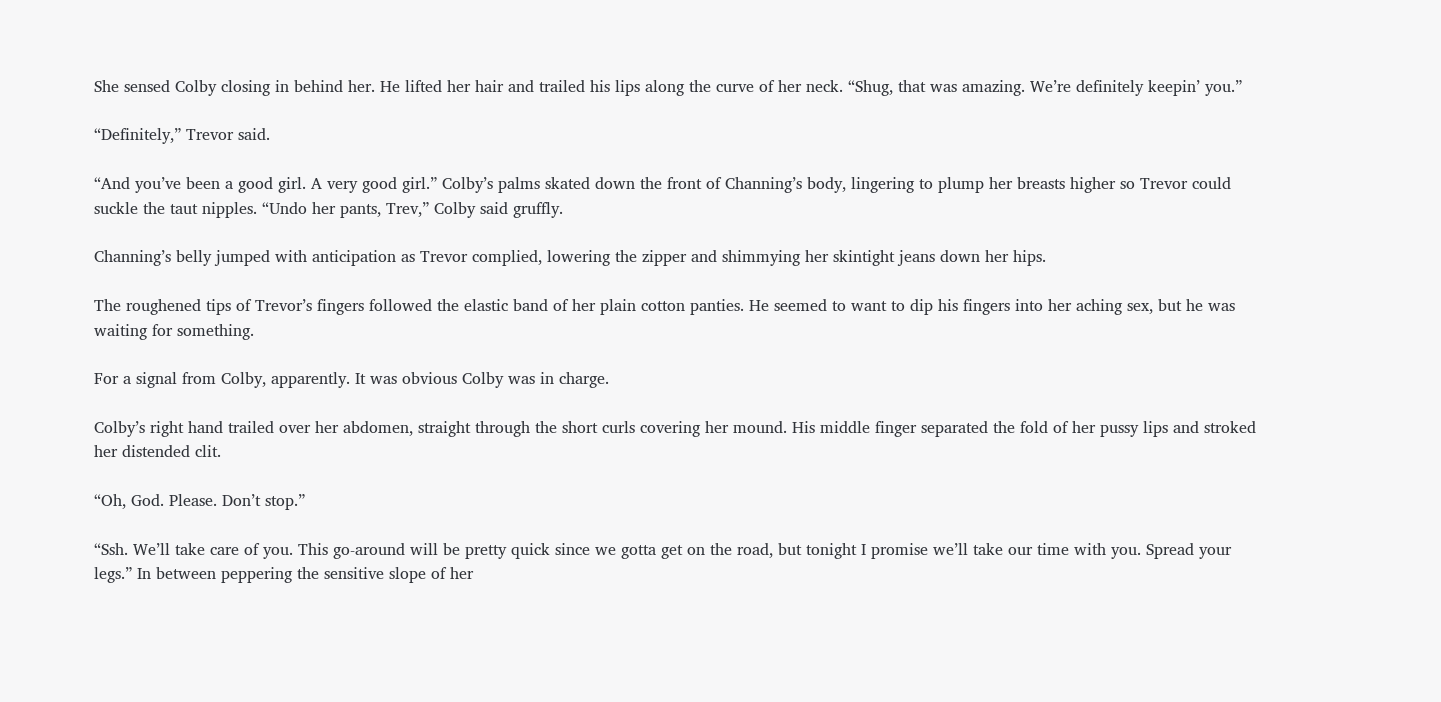She sensed Colby closing in behind her. He lifted her hair and trailed his lips along the curve of her neck. “Shug, that was amazing. We’re definitely keepin’ you.”

“Definitely,” Trevor said.

“And you’ve been a good girl. A very good girl.” Colby’s palms skated down the front of Channing’s body, lingering to plump her breasts higher so Trevor could suckle the taut nipples. “Undo her pants, Trev,” Colby said gruffly.

Channing’s belly jumped with anticipation as Trevor complied, lowering the zipper and shimmying her skintight jeans down her hips.

The roughened tips of Trevor’s fingers followed the elastic band of her plain cotton panties. He seemed to want to dip his fingers into her aching sex, but he was waiting for something.

For a signal from Colby, apparently. It was obvious Colby was in charge.

Colby’s right hand trailed over her abdomen, straight through the short curls covering her mound. His middle finger separated the fold of her pussy lips and stroked her distended clit.

“Oh, God. Please. Don’t stop.”

“Ssh. We’ll take care of you. This go-around will be pretty quick since we gotta get on the road, but tonight I promise we’ll take our time with you. Spread your legs.” In between peppering the sensitive slope of her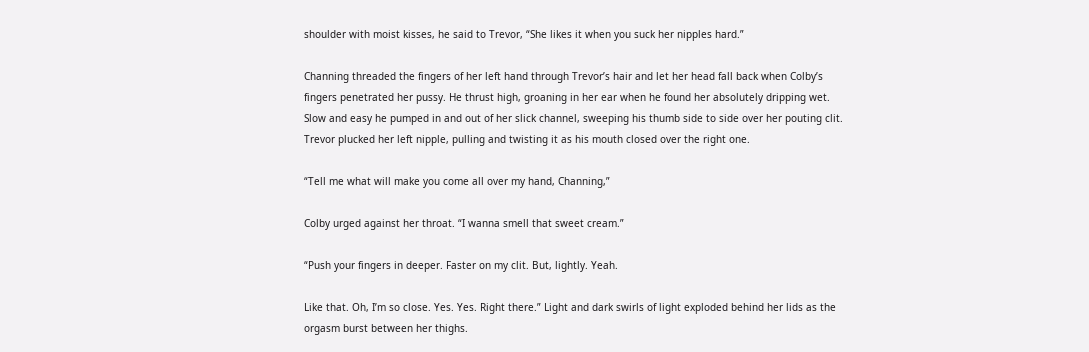shoulder with moist kisses, he said to Trevor, “She likes it when you suck her nipples hard.”

Channing threaded the fingers of her left hand through Trevor’s hair and let her head fall back when Colby’s fingers penetrated her pussy. He thrust high, groaning in her ear when he found her absolutely dripping wet. Slow and easy he pumped in and out of her slick channel, sweeping his thumb side to side over her pouting clit. Trevor plucked her left nipple, pulling and twisting it as his mouth closed over the right one.

“Tell me what will make you come all over my hand, Channing,”

Colby urged against her throat. “I wanna smell that sweet cream.”

“Push your fingers in deeper. Faster on my clit. But, lightly. Yeah.

Like that. Oh, I’m so close. Yes. Yes. Right there.” Light and dark swirls of light exploded behind her lids as the orgasm burst between her thighs.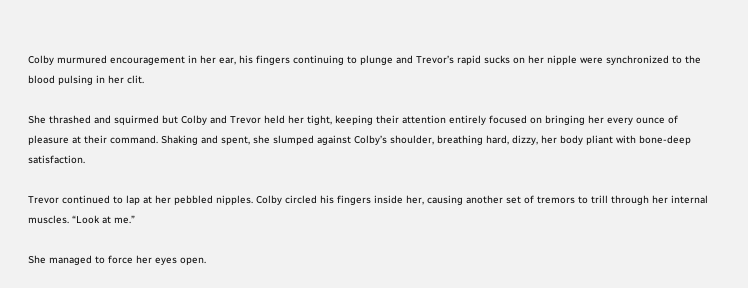Colby murmured encouragement in her ear, his fingers continuing to plunge and Trevor’s rapid sucks on her nipple were synchronized to the blood pulsing in her clit.

She thrashed and squirmed but Colby and Trevor held her tight, keeping their attention entirely focused on bringing her every ounce of pleasure at their command. Shaking and spent, she slumped against Colby’s shoulder, breathing hard, dizzy, her body pliant with bone-deep satisfaction.

Trevor continued to lap at her pebbled nipples. Colby circled his fingers inside her, causing another set of tremors to trill through her internal muscles. “Look at me.”

She managed to force her eyes open.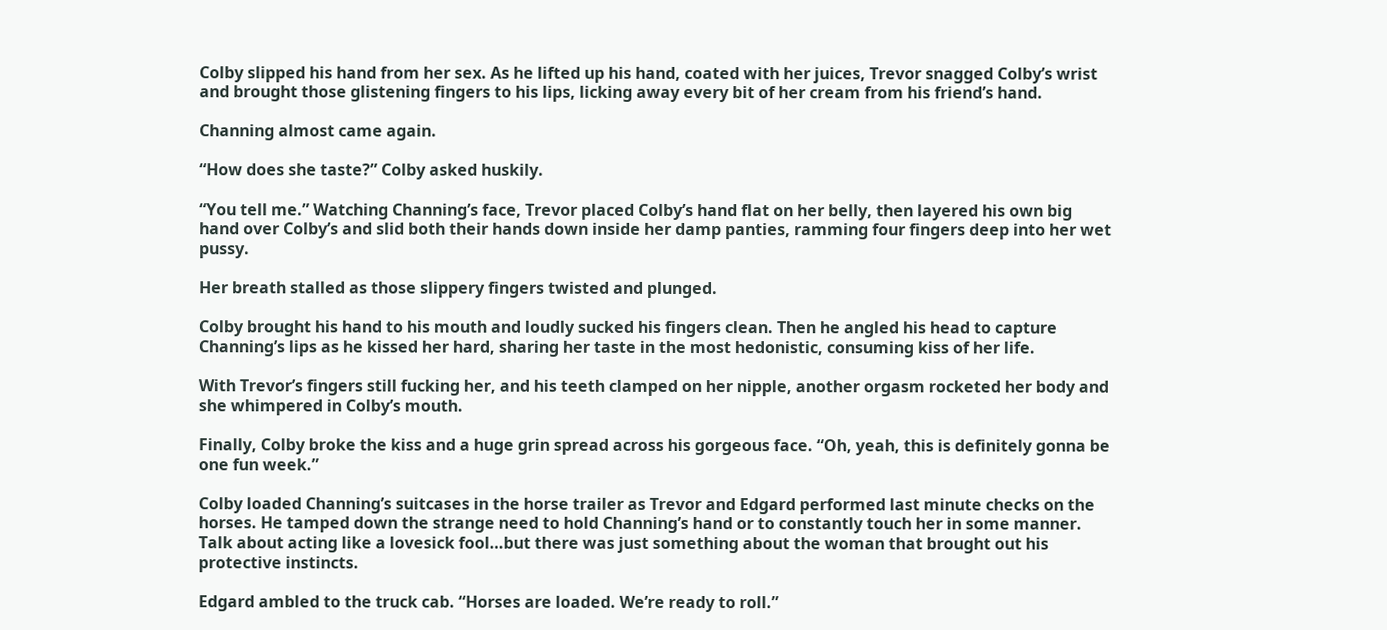Colby slipped his hand from her sex. As he lifted up his hand, coated with her juices, Trevor snagged Colby’s wrist and brought those glistening fingers to his lips, licking away every bit of her cream from his friend’s hand.

Channing almost came again.

“How does she taste?” Colby asked huskily.

“You tell me.” Watching Channing’s face, Trevor placed Colby’s hand flat on her belly, then layered his own big hand over Colby’s and slid both their hands down inside her damp panties, ramming four fingers deep into her wet pussy.

Her breath stalled as those slippery fingers twisted and plunged.

Colby brought his hand to his mouth and loudly sucked his fingers clean. Then he angled his head to capture Channing’s lips as he kissed her hard, sharing her taste in the most hedonistic, consuming kiss of her life.

With Trevor’s fingers still fucking her, and his teeth clamped on her nipple, another orgasm rocketed her body and she whimpered in Colby’s mouth.

Finally, Colby broke the kiss and a huge grin spread across his gorgeous face. “Oh, yeah, this is definitely gonna be one fun week.”

Colby loaded Channing’s suitcases in the horse trailer as Trevor and Edgard performed last minute checks on the horses. He tamped down the strange need to hold Channing’s hand or to constantly touch her in some manner. Talk about acting like a lovesick fool…but there was just something about the woman that brought out his protective instincts.

Edgard ambled to the truck cab. “Horses are loaded. We’re ready to roll.”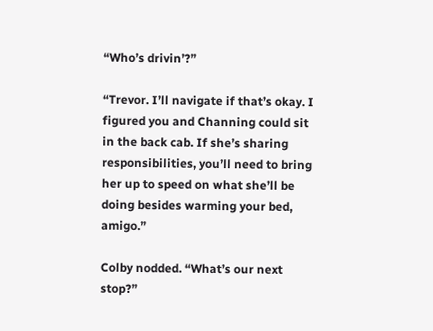“Who’s drivin’?”

“Trevor. I’ll navigate if that’s okay. I figured you and Channing could sit in the back cab. If she’s sharing responsibilities, you’ll need to bring her up to speed on what she’ll be doing besides warming your bed, amigo.”

Colby nodded. “What’s our next stop?”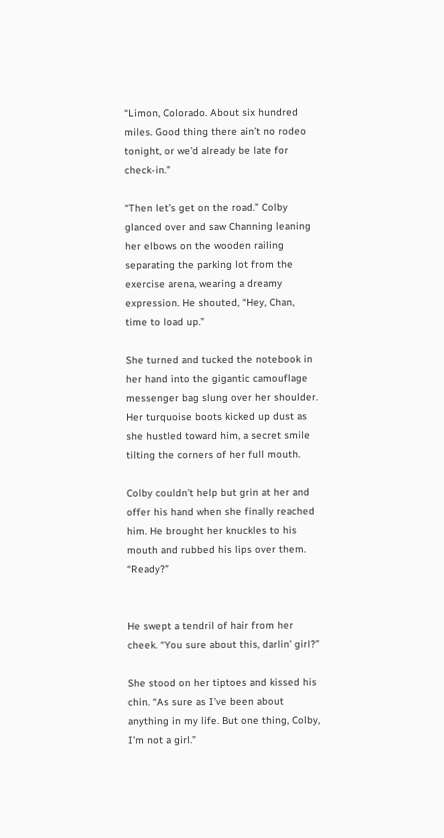“Limon, Colorado. About six hundred miles. Good thing there ain’t no rodeo tonight, or we’d already be late for check-in.”

“Then let’s get on the road.” Colby glanced over and saw Channing leaning her elbows on the wooden railing separating the parking lot from the exercise arena, wearing a dreamy expression. He shouted, “Hey, Chan, time to load up.”

She turned and tucked the notebook in her hand into the gigantic camouflage messenger bag slung over her shoulder. Her turquoise boots kicked up dust as she hustled toward him, a secret smile tilting the corners of her full mouth.

Colby couldn’t help but grin at her and offer his hand when she finally reached him. He brought her knuckles to his mouth and rubbed his lips over them. “Ready?”


He swept a tendril of hair from her cheek. “You sure about this, darlin’ girl?”

She stood on her tiptoes and kissed his chin. “As sure as I’ve been about anything in my life. But one thing, Colby, I’m not a girl.”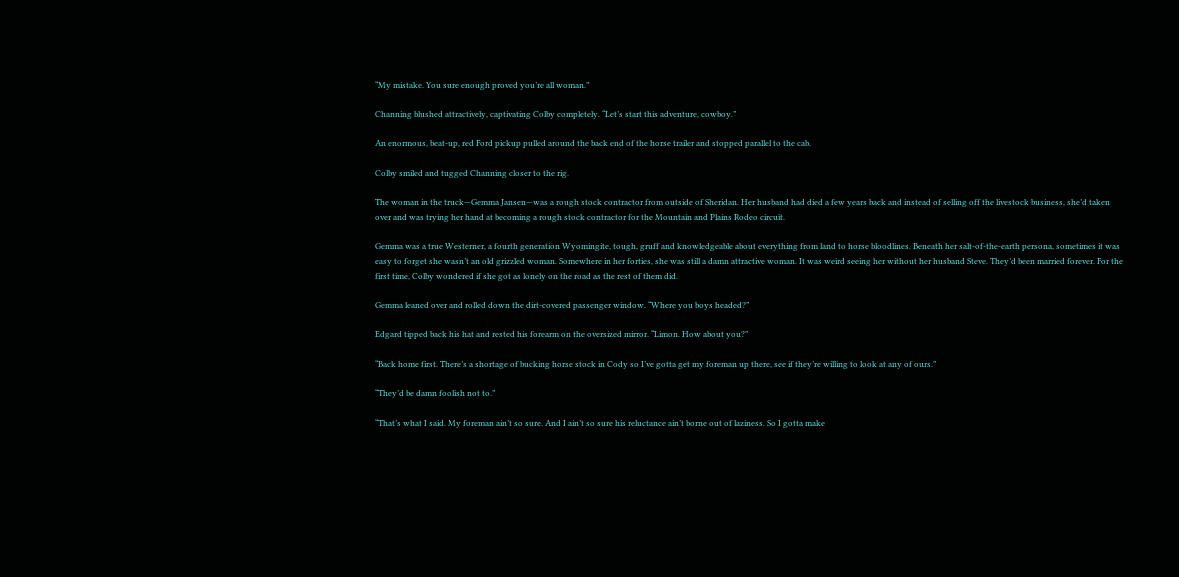“My mistake. You sure enough proved you’re all woman.”

Channing blushed attractively, captivating Colby completely. “Let’s start this adventure, cowboy.”

An enormous, beat-up, red Ford pickup pulled around the back end of the horse trailer and stopped parallel to the cab.

Colby smiled and tugged Channing closer to the rig.

The woman in the truck—Gemma Jansen—was a rough stock contractor from outside of Sheridan. Her husband had died a few years back and instead of selling off the livestock business, she’d taken over and was trying her hand at becoming a rough stock contractor for the Mountain and Plains Rodeo circuit.

Gemma was a true Westerner, a fourth generation Wyomingite, tough, gruff and knowledgeable about everything from land to horse bloodlines. Beneath her salt-of-the-earth persona, sometimes it was easy to forget she wasn’t an old grizzled woman. Somewhere in her forties, she was still a damn attractive woman. It was weird seeing her without her husband Steve. They’d been married forever. For the first time, Colby wondered if she got as lonely on the road as the rest of them did.

Gemma leaned over and rolled down the dirt-covered passenger window. “Where you boys headed?”

Edgard tipped back his hat and rested his forearm on the oversized mirror. “Limon. How about you?”

“Back home first. There’s a shortage of bucking horse stock in Cody so I’ve gotta get my foreman up there, see if they’re willing to look at any of ours.”

“They’d be damn foolish not to.”

“That’s what I said. My foreman ain’t so sure. And I ain’t so sure his reluctance ain’t borne out of laziness. So I gotta make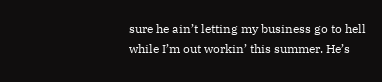sure he ain’t letting my business go to hell while I’m out workin’ this summer. He’s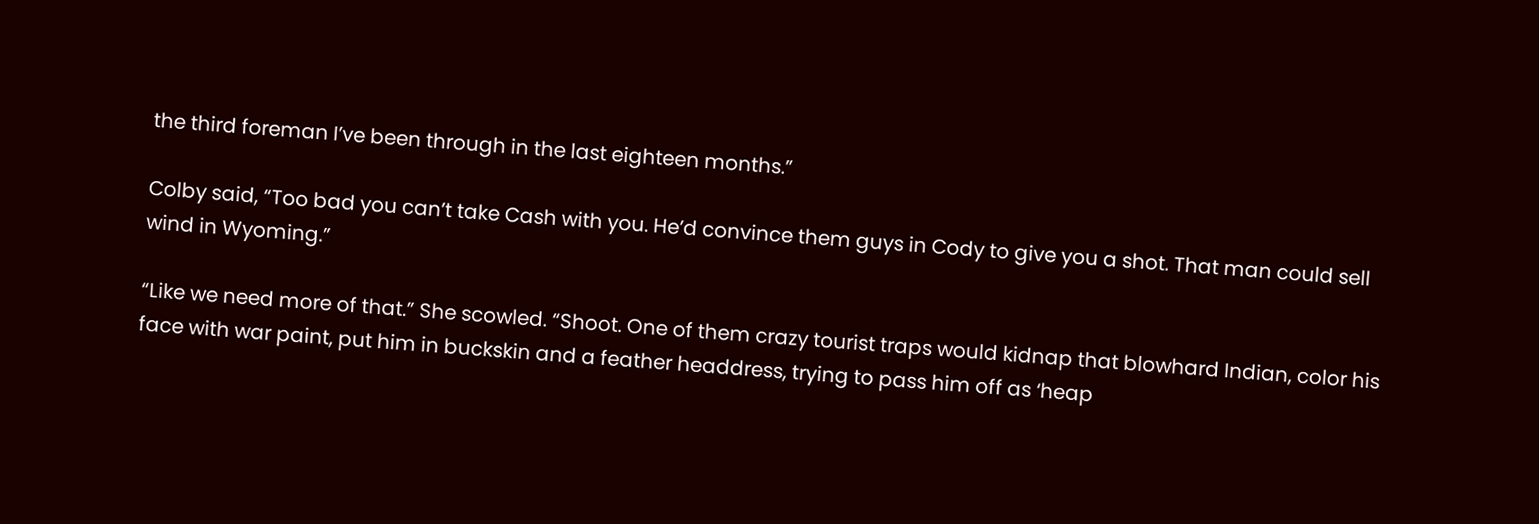the third foreman I’ve been through in the last eighteen months.”

Colby said, “Too bad you can’t take Cash with you. He’d convince them guys in Cody to give you a shot. That man could sell wind in Wyoming.”

“Like we need more of that.” She scowled. “Shoot. One of them crazy tourist traps would kidnap that blowhard Indian, color his face with war paint, put him in buckskin and a feather headdress, trying to pass him off as ‘heap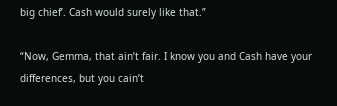big chief’. Cash would surely like that.”

“Now, Gemma, that ain’t fair. I know you and Cash have your differences, but you cain’t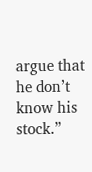argue that he don’t know his stock.”